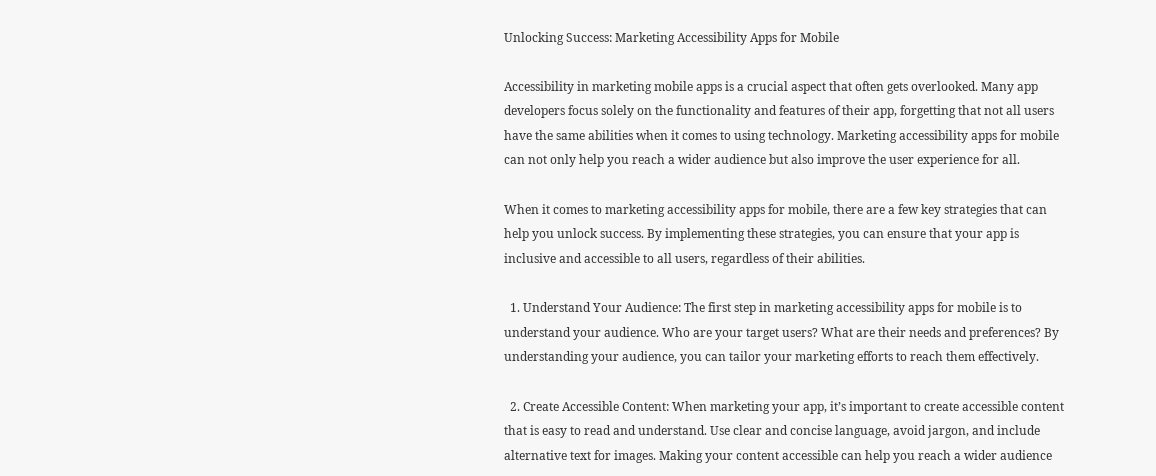Unlocking Success: Marketing Accessibility Apps for Mobile

Accessibility in marketing mobile apps is a crucial aspect that often gets overlooked. Many app developers focus solely on the functionality and features of their app, forgetting that not all users have the same abilities when it comes to using technology. Marketing accessibility apps for mobile can not only help you reach a wider audience but also improve the user experience for all.

When it comes to marketing accessibility apps for mobile, there are a few key strategies that can help you unlock success. By implementing these strategies, you can ensure that your app is inclusive and accessible to all users, regardless of their abilities.

  1. Understand Your Audience: The first step in marketing accessibility apps for mobile is to understand your audience. Who are your target users? What are their needs and preferences? By understanding your audience, you can tailor your marketing efforts to reach them effectively.

  2. Create Accessible Content: When marketing your app, it’s important to create accessible content that is easy to read and understand. Use clear and concise language, avoid jargon, and include alternative text for images. Making your content accessible can help you reach a wider audience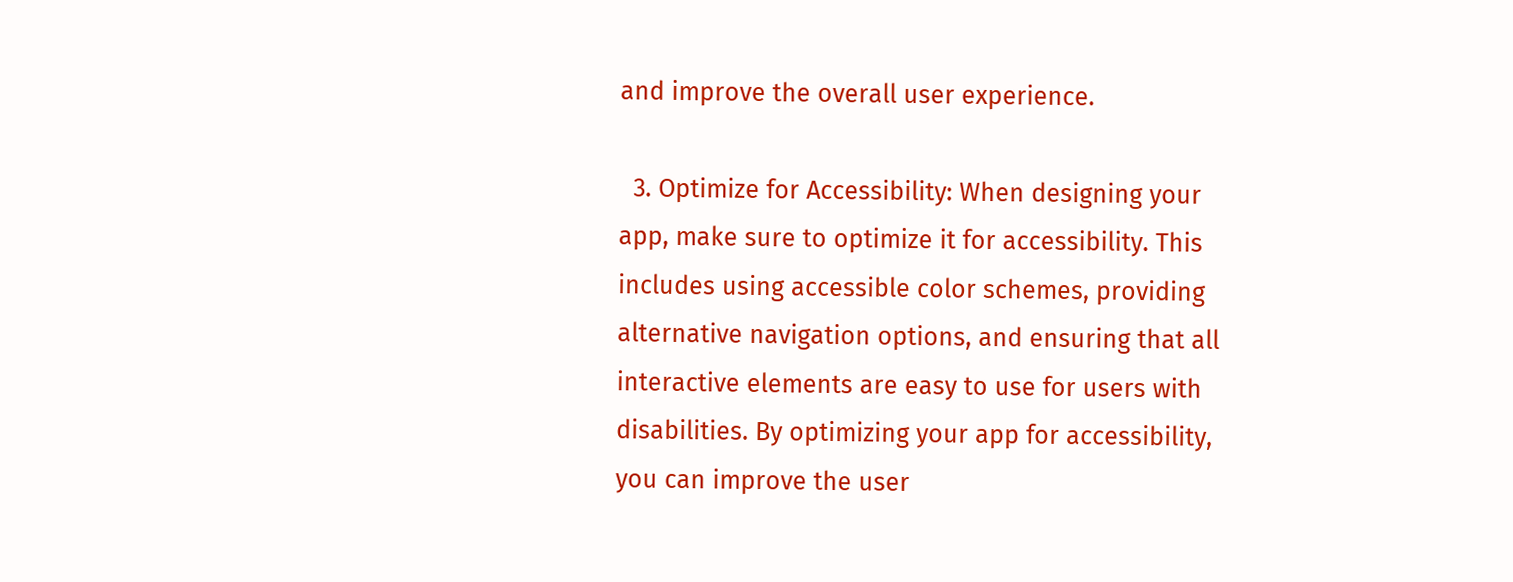and improve the overall user experience.

  3. Optimize for Accessibility: When designing your app, make sure to optimize it for accessibility. This includes using accessible color schemes, providing alternative navigation options, and ensuring that all interactive elements are easy to use for users with disabilities. By optimizing your app for accessibility, you can improve the user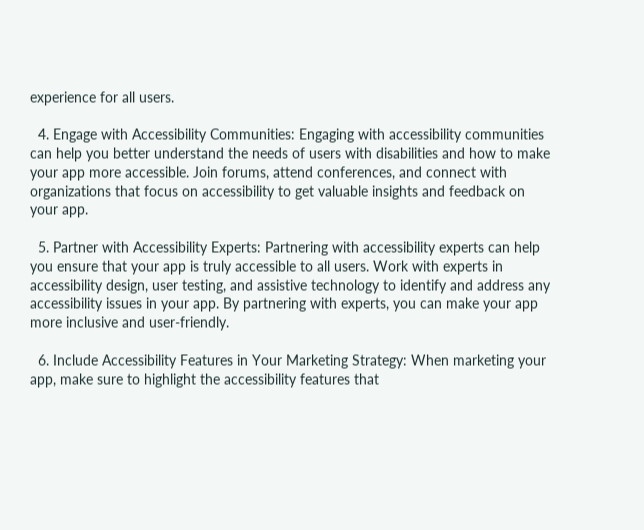experience for all users.

  4. Engage with Accessibility Communities: Engaging with accessibility communities can help you better understand the needs of users with disabilities and how to make your app more accessible. Join forums, attend conferences, and connect with organizations that focus on accessibility to get valuable insights and feedback on your app.

  5. Partner with Accessibility Experts: Partnering with accessibility experts can help you ensure that your app is truly accessible to all users. Work with experts in accessibility design, user testing, and assistive technology to identify and address any accessibility issues in your app. By partnering with experts, you can make your app more inclusive and user-friendly.

  6. Include Accessibility Features in Your Marketing Strategy: When marketing your app, make sure to highlight the accessibility features that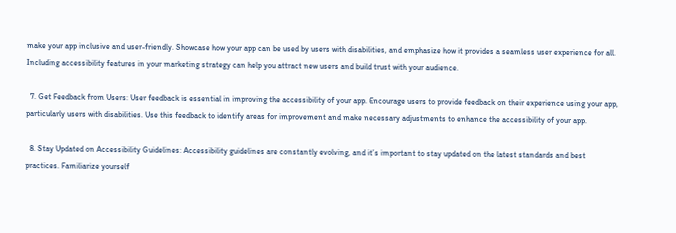make your app inclusive and user-friendly. Showcase how your app can be used by users with disabilities, and emphasize how it provides a seamless user experience for all. Including accessibility features in your marketing strategy can help you attract new users and build trust with your audience.

  7. Get Feedback from Users: User feedback is essential in improving the accessibility of your app. Encourage users to provide feedback on their experience using your app, particularly users with disabilities. Use this feedback to identify areas for improvement and make necessary adjustments to enhance the accessibility of your app.

  8. Stay Updated on Accessibility Guidelines: Accessibility guidelines are constantly evolving, and it’s important to stay updated on the latest standards and best practices. Familiarize yourself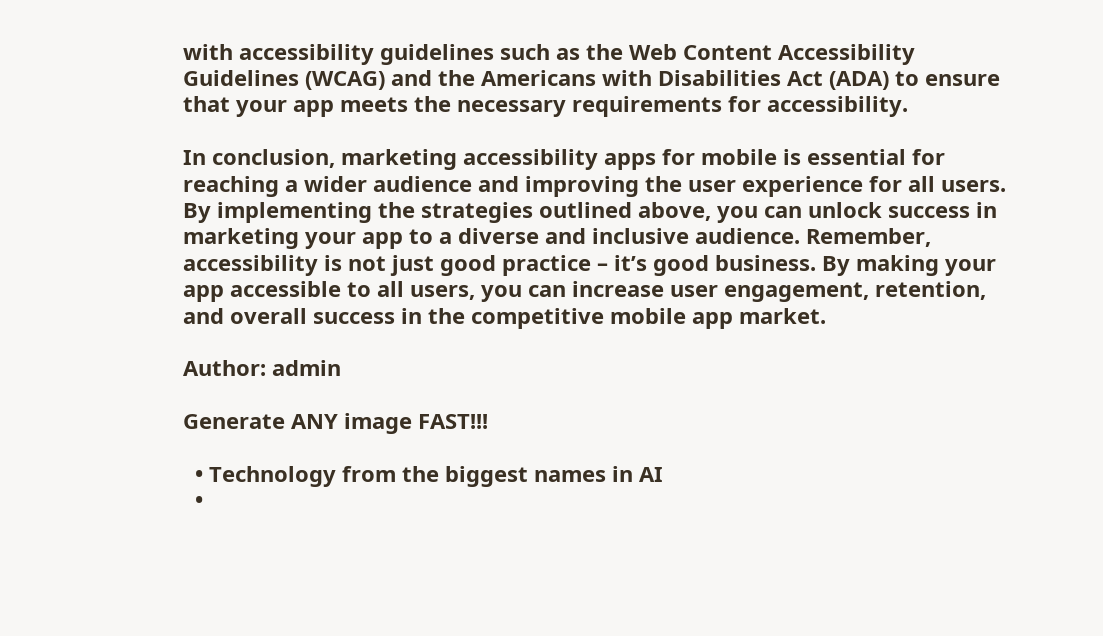with accessibility guidelines such as the Web Content Accessibility Guidelines (WCAG) and the Americans with Disabilities Act (ADA) to ensure that your app meets the necessary requirements for accessibility.

In conclusion, marketing accessibility apps for mobile is essential for reaching a wider audience and improving the user experience for all users. By implementing the strategies outlined above, you can unlock success in marketing your app to a diverse and inclusive audience. Remember, accessibility is not just good practice – it’s good business. By making your app accessible to all users, you can increase user engagement, retention, and overall success in the competitive mobile app market.

Author: admin

Generate ANY image FAST!!!

  • Technology from the biggest names in AI
  •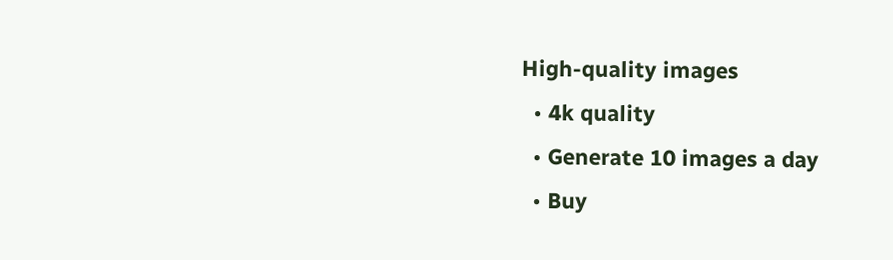High-quality images
  • 4k quality
  • Generate 10 images a day
  • Buy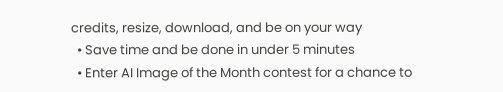credits, resize, download, and be on your way
  • Save time and be done in under 5 minutes
  • Enter AI Image of the Month contest for a chance to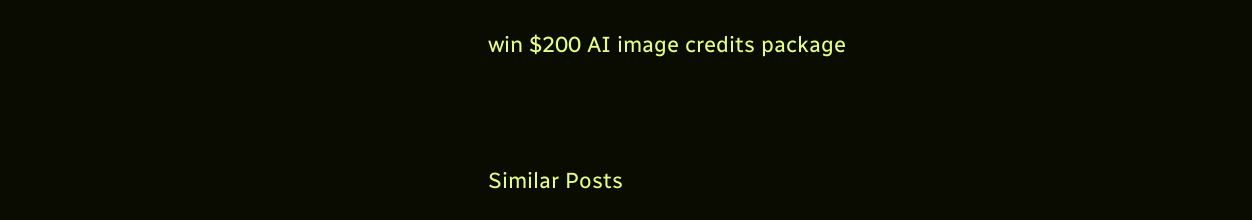win $200 AI image credits package



Similar Posts